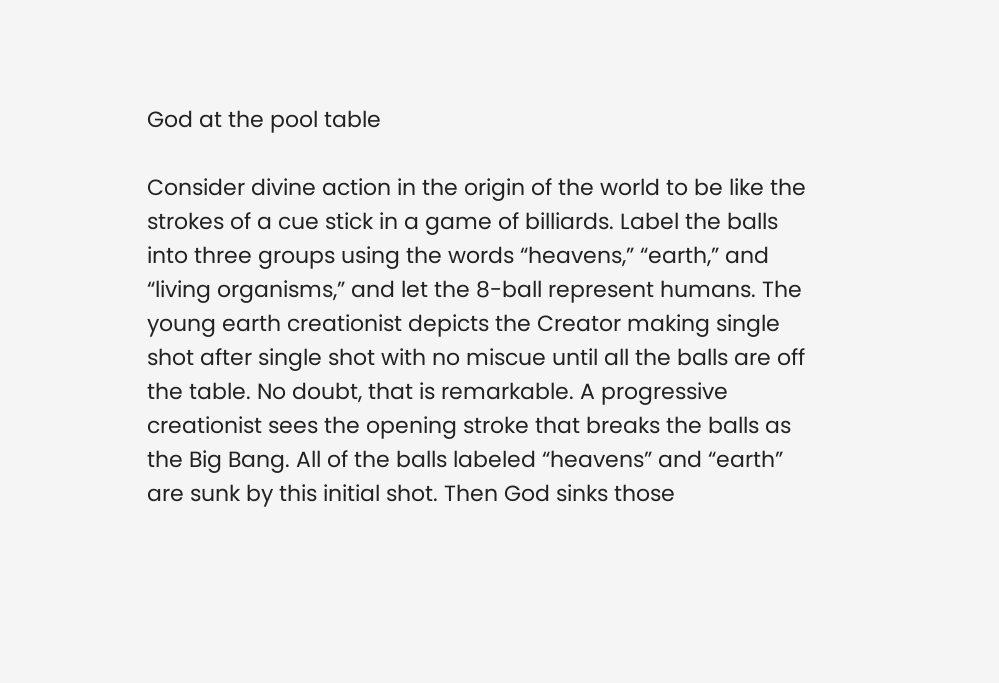God at the pool table

Consider divine action in the origin of the world to be like the strokes of a cue stick in a game of billiards. Label the balls into three groups using the words “heavens,” “earth,” and “living organisms,” and let the 8-ball represent humans. The young earth creationist depicts the Creator making single shot after single shot with no miscue until all the balls are off the table. No doubt, that is remarkable. A progressive creationist sees the opening stroke that breaks the balls as the Big Bang. All of the balls labeled “heavens” and “earth” are sunk by this initial shot. Then God sinks those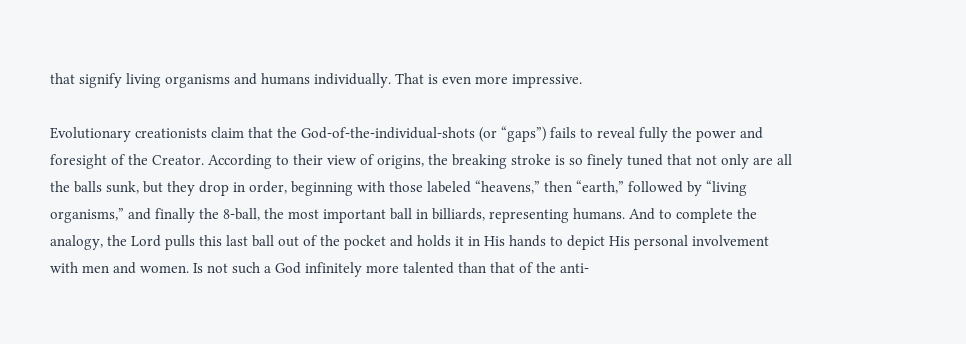that signify living organisms and humans individually. That is even more impressive.

Evolutionary creationists claim that the God-of-the-individual-shots (or “gaps”) fails to reveal fully the power and foresight of the Creator. According to their view of origins, the breaking stroke is so finely tuned that not only are all the balls sunk, but they drop in order, beginning with those labeled “heavens,” then “earth,” followed by “living organisms,” and finally the 8-ball, the most important ball in billiards, representing humans. And to complete the analogy, the Lord pulls this last ball out of the pocket and holds it in His hands to depict His personal involvement with men and women. Is not such a God infinitely more talented than that of the anti-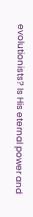evolutionists? Is His eternal power and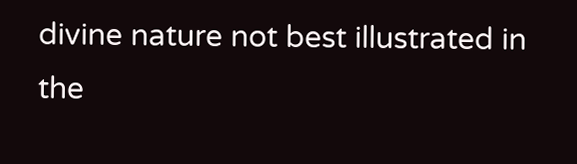divine nature not best illustrated in the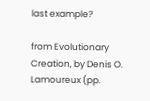last example?

from Evolutionary Creation, by Denis O. Lamoureux (pp.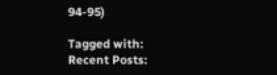94-95)

Tagged with:
Recent Posts: